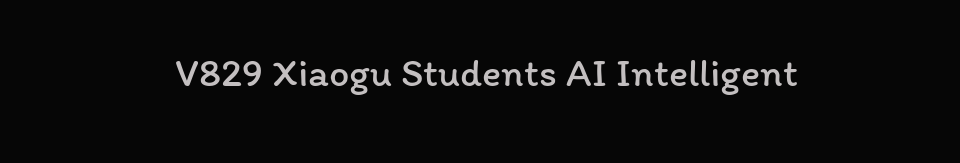V829 Xiaogu Students AI Intelligent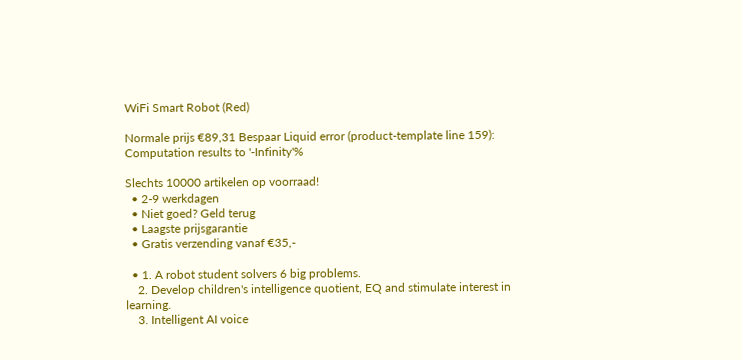WiFi Smart Robot (Red)

Normale prijs €89,31 Bespaar Liquid error (product-template line 159): Computation results to '-Infinity'%

Slechts 10000 artikelen op voorraad!
  • 2-9 werkdagen
  • Niet goed? Geld terug
  • Laagste prijsgarantie
  • Gratis verzending vanaf €35,-

  • 1. A robot student solvers 6 big problems.
    2. Develop children's intelligence quotient, EQ and stimulate interest in learning.
    3. Intelligent AI voice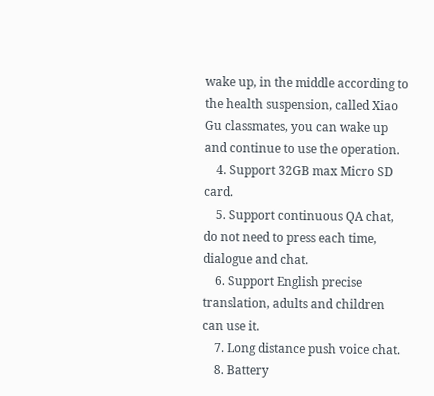wake up, in the middle according to the health suspension, called Xiao Gu classmates, you can wake up and continue to use the operation.
    4. Support 32GB max Micro SD card.
    5. Support continuous QA chat, do not need to press each time, dialogue and chat.
    6. Support English precise translation, adults and children can use it.
    7. Long distance push voice chat.
    8. Battery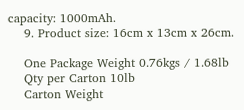capacity: 1000mAh.
    9. Product size: 16cm x 13cm x 26cm.

    One Package Weight 0.76kgs / 1.68lb
    Qty per Carton 10lb
    Carton Weight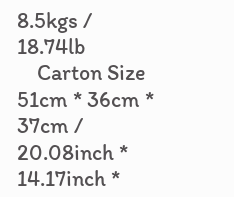8.5kgs / 18.74lb
    Carton Size 51cm * 36cm * 37cm / 20.08inch * 14.17inch *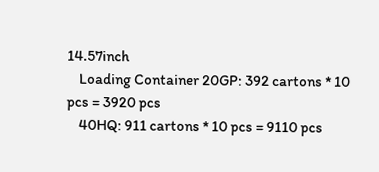14.57inch
    Loading Container 20GP: 392 cartons * 10 pcs = 3920 pcs
    40HQ: 911 cartons * 10 pcs = 9110 pcs